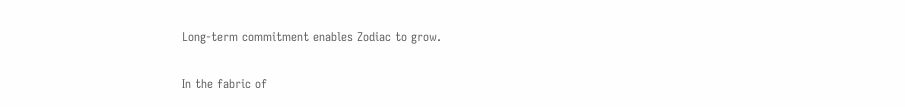Long-term commitment enables Zodiac to grow.

In the fabric of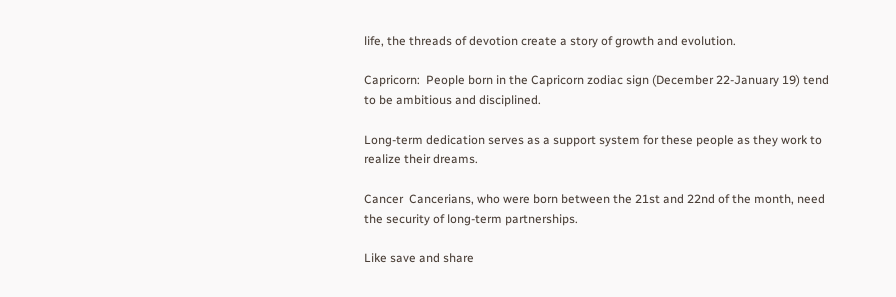life, the threads of devotion create a story of growth and evolution.

Capricorn:  People born in the Capricorn zodiac sign (December 22-January 19) tend to be ambitious and disciplined.

Long-term dedication serves as a support system for these people as they work to realize their dreams.

Cancer  Cancerians, who were born between the 21st and 22nd of the month, need the security of long-term partnerships.

Like save and share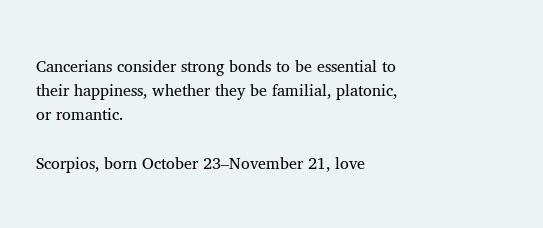Cancerians consider strong bonds to be essential to their happiness, whether they be familial, platonic, or romantic.

Scorpios, born October 23–November 21, love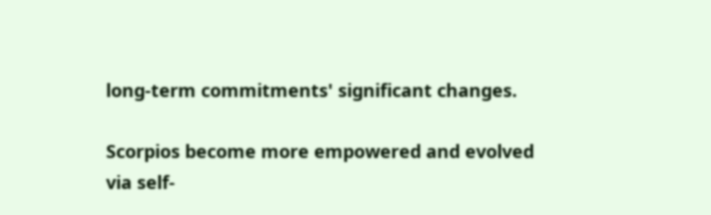long-term commitments' significant changes.

Scorpios become more empowered and evolved via self-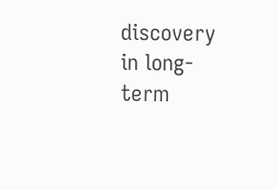discovery in long-term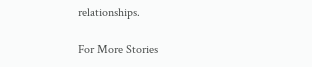relationships.

For More Stories